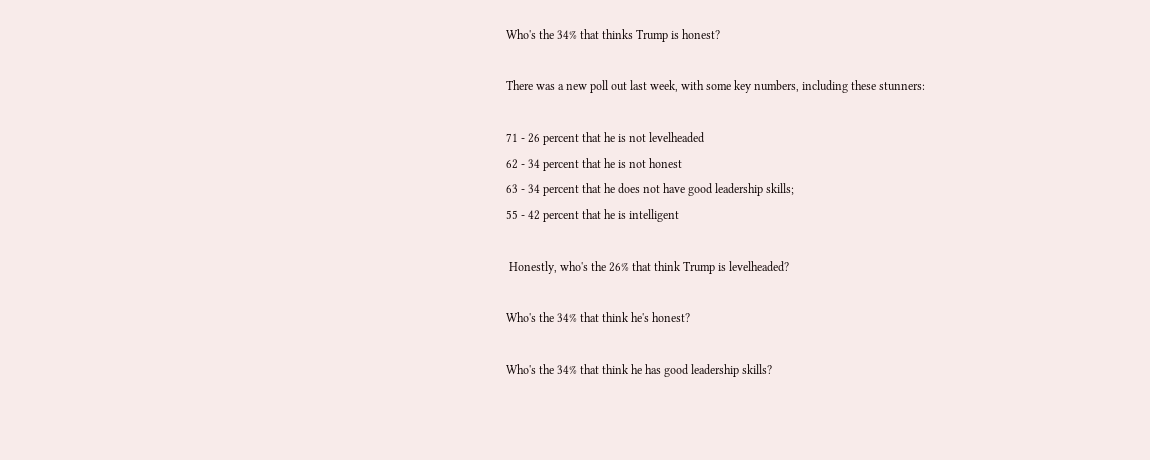Who's the 34% that thinks Trump is honest?

There was a new poll out last week, with some key numbers, including these stunners:

71 - 26 percent that he is not levelheaded
62 - 34 percent that he is not honest
63 - 34 percent that he does not have good leadership skills;
55 - 42 percent that he is intelligent

 Honestly, who's the 26% that think Trump is levelheaded?

Who's the 34% that think he's honest?

Who's the 34% that think he has good leadership skills?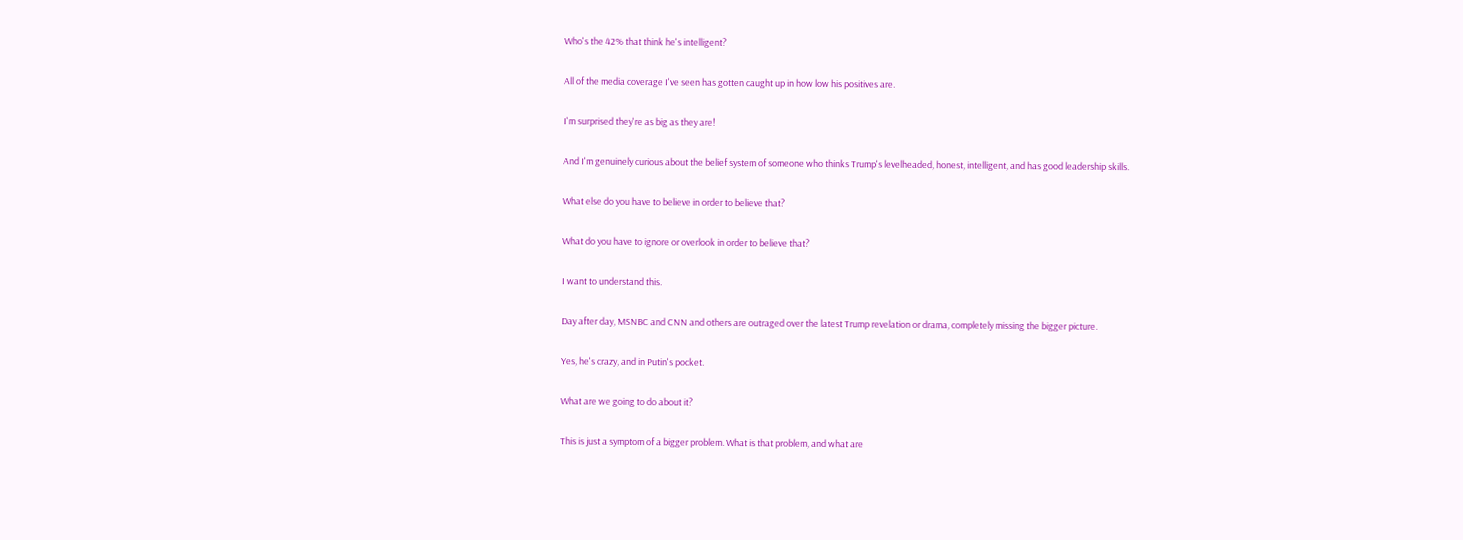Who's the 42% that think he's intelligent?

All of the media coverage I've seen has gotten caught up in how low his positives are.

I'm surprised they're as big as they are!

And I'm genuinely curious about the belief system of someone who thinks Trump's levelheaded, honest, intelligent, and has good leadership skills.

What else do you have to believe in order to believe that?

What do you have to ignore or overlook in order to believe that?

I want to understand this.

Day after day, MSNBC and CNN and others are outraged over the latest Trump revelation or drama, completely missing the bigger picture.

Yes, he's crazy, and in Putin's pocket.

What are we going to do about it?

This is just a symptom of a bigger problem. What is that problem, and what are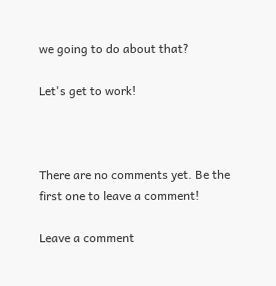we going to do about that?

Let's get to work!



There are no comments yet. Be the first one to leave a comment!

Leave a comment